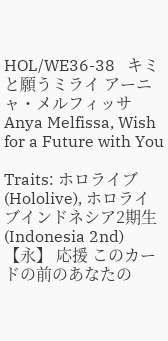HOL/WE36-38   キミと願うミライ アーニャ・メルフィッサ
Anya Melfissa, Wish for a Future with You

Traits: ホロライブ (Hololive), ホロライブインドネシア2期生 (Indonesia 2nd)
【永】 応援 このカードの前のあなたの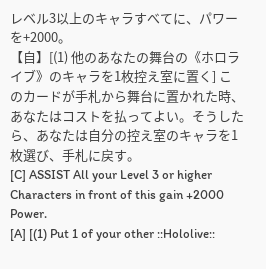レベル3以上のキャラすべてに、パワーを+2000。
【自】[(1) 他のあなたの舞台の《ホロライブ》のキャラを1枚控え室に置く] このカードが手札から舞台に置かれた時、あなたはコストを払ってよい。そうしたら、あなたは自分の控え室のキャラを1枚選び、手札に戻す。
[C] ASSIST All your Level 3 or higher Characters in front of this gain +2000 Power.
[A] [(1) Put 1 of your other ::Hololive::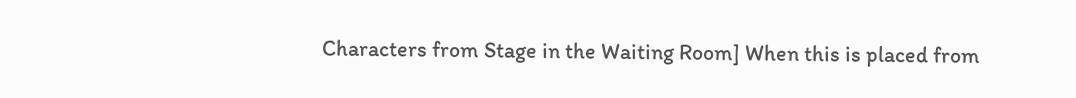Characters from Stage in the Waiting Room] When this is placed from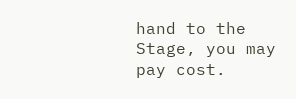hand to the Stage, you may pay cost.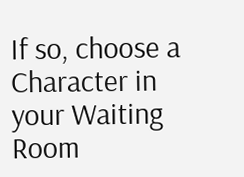If so, choose a Character in your Waiting Room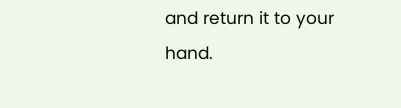and return it to your hand.